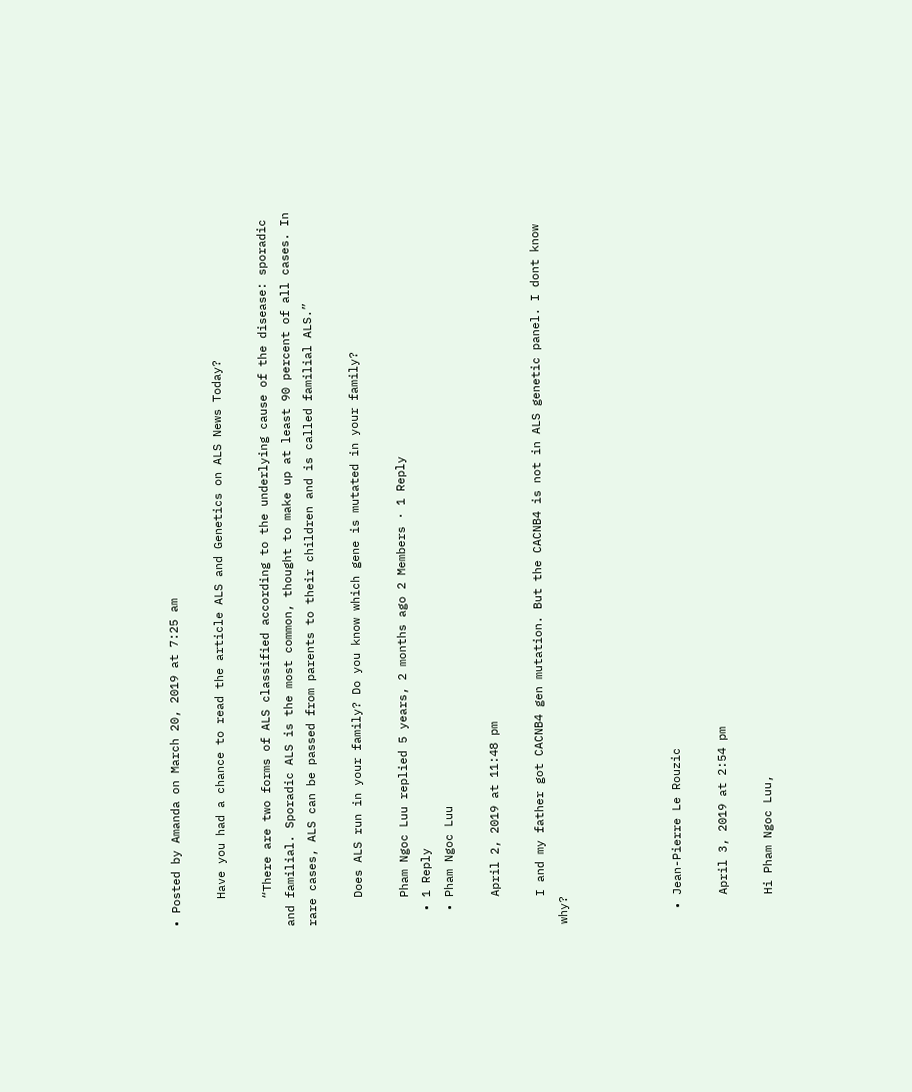• Posted by Amanda on March 20, 2019 at 7:25 am

    Have you had a chance to read the article ALS and Genetics on ALS News Today?

    “There are two forms of ALS classified according to the underlying cause of the disease: sporadic and familial. Sporadic ALS is the most common, thought to make up at least 90 percent of all cases. In rare cases, ALS can be passed from parents to their children and is called familial ALS.”

    Does ALS run in your family? Do you know which gene is mutated in your family?

    Pham Ngoc Luu replied 5 years, 2 months ago 2 Members · 1 Reply
  • 1 Reply
  • Pham Ngoc Luu

    April 2, 2019 at 11:48 pm

    I and my father got CACNB4 gen mutation. But the CACNB4 is not in ALS genetic panel. I dont know why?




  • Jean-Pierre Le Rouzic

    April 3, 2019 at 2:54 pm

    Hi Pham Ngoc Luu,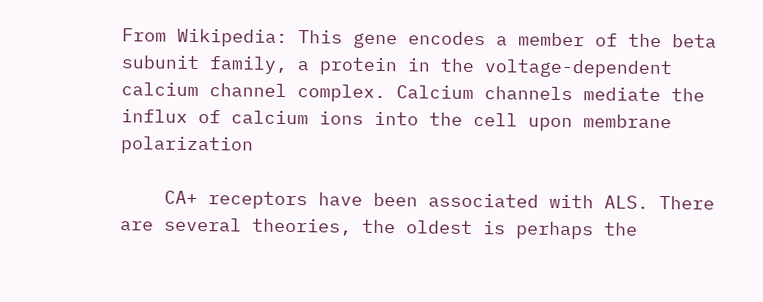From Wikipedia: This gene encodes a member of the beta subunit family, a protein in the voltage-dependent calcium channel complex. Calcium channels mediate the influx of calcium ions into the cell upon membrane polarization

    CA+ receptors have been associated with ALS. There are several theories, the oldest is perhaps the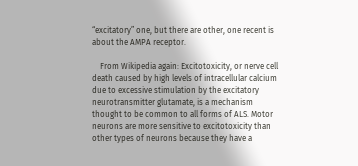“excitatory” one, but there are other, one recent is about the AMPA receptor.

    From Wikipedia again: Excitotoxicity, or nerve cell death caused by high levels of intracellular calcium due to excessive stimulation by the excitatory neurotransmitter glutamate, is a mechanism thought to be common to all forms of ALS. Motor neurons are more sensitive to excitotoxicity than other types of neurons because they have a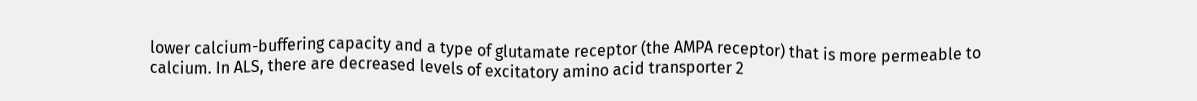lower calcium-buffering capacity and a type of glutamate receptor (the AMPA receptor) that is more permeable to calcium. In ALS, there are decreased levels of excitatory amino acid transporter 2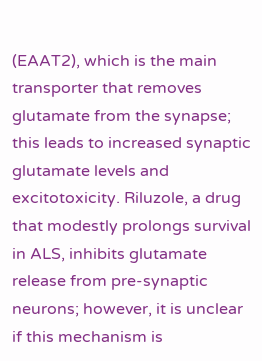(EAAT2), which is the main transporter that removes glutamate from the synapse; this leads to increased synaptic glutamate levels and excitotoxicity. Riluzole, a drug that modestly prolongs survival in ALS, inhibits glutamate release from pre-synaptic neurons; however, it is unclear if this mechanism is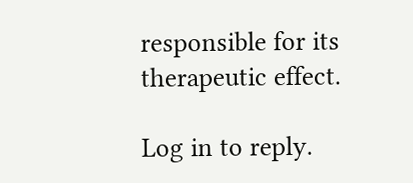responsible for its therapeutic effect.

Log in to reply.